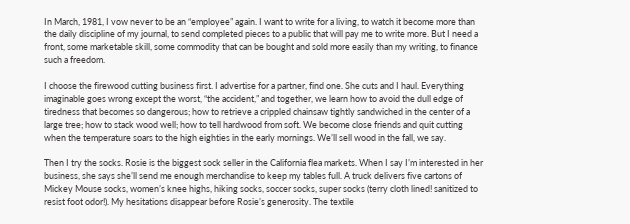In March, 1981, I vow never to be an “employee” again. I want to write for a living, to watch it become more than the daily discipline of my journal, to send completed pieces to a public that will pay me to write more. But I need a front, some marketable skill, some commodity that can be bought and sold more easily than my writing, to finance such a freedom.

I choose the firewood cutting business first. I advertise for a partner, find one. She cuts and I haul. Everything imaginable goes wrong except the worst, “the accident,” and together, we learn how to avoid the dull edge of tiredness that becomes so dangerous; how to retrieve a crippled chainsaw tightly sandwiched in the center of a large tree; how to stack wood well; how to tell hardwood from soft. We become close friends and quit cutting when the temperature soars to the high eighties in the early mornings. We’ll sell wood in the fall, we say.

Then I try the socks. Rosie is the biggest sock seller in the California flea markets. When I say I’m interested in her business, she says she’ll send me enough merchandise to keep my tables full. A truck delivers five cartons of Mickey Mouse socks, women’s knee highs, hiking socks, soccer socks, super socks (terry cloth lined! sanitized to resist foot odor!). My hesitations disappear before Rosie’s generosity. The textile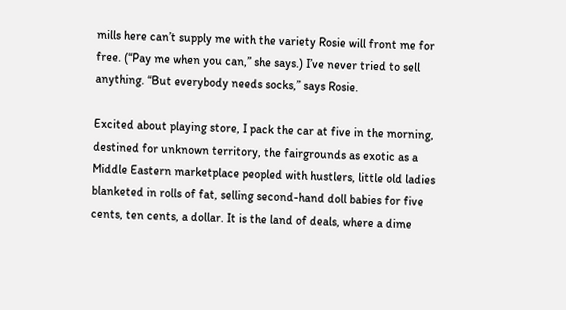mills here can’t supply me with the variety Rosie will front me for free. (“Pay me when you can,” she says.) I’ve never tried to sell anything. “But everybody needs socks,” says Rosie.

Excited about playing store, I pack the car at five in the morning, destined for unknown territory, the fairgrounds as exotic as a Middle Eastern marketplace peopled with hustlers, little old ladies blanketed in rolls of fat, selling second-hand doll babies for five cents, ten cents, a dollar. It is the land of deals, where a dime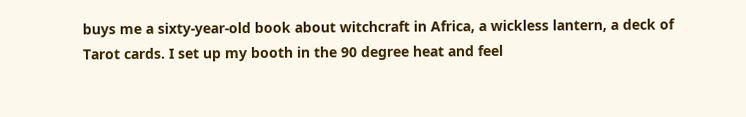buys me a sixty-year-old book about witchcraft in Africa, a wickless lantern, a deck of Tarot cards. I set up my booth in the 90 degree heat and feel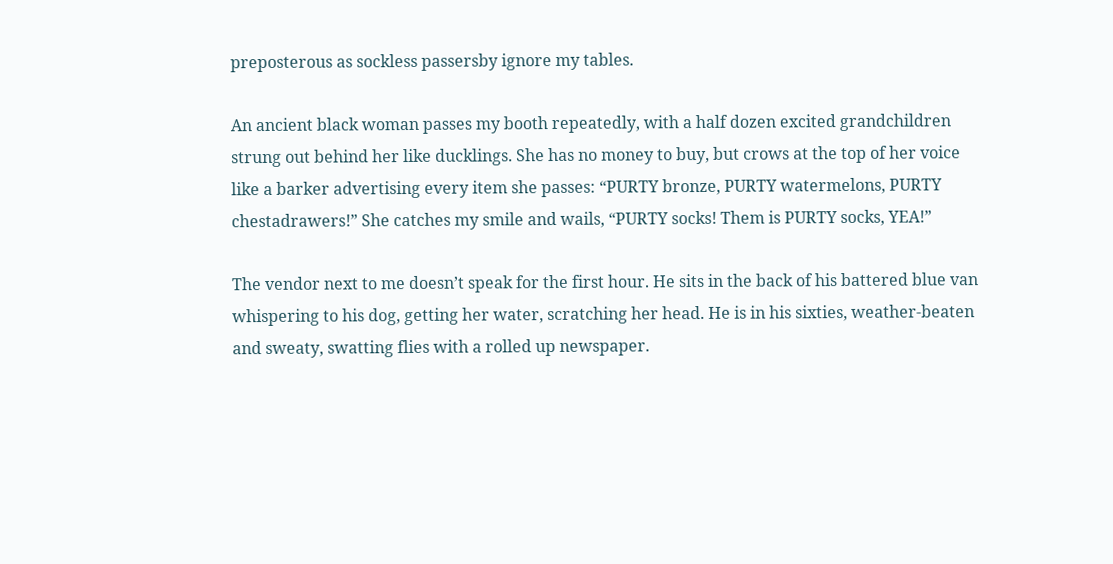preposterous as sockless passersby ignore my tables.

An ancient black woman passes my booth repeatedly, with a half dozen excited grandchildren strung out behind her like ducklings. She has no money to buy, but crows at the top of her voice like a barker advertising every item she passes: “PURTY bronze, PURTY watermelons, PURTY chestadrawers!” She catches my smile and wails, “PURTY socks! Them is PURTY socks, YEA!”

The vendor next to me doesn’t speak for the first hour. He sits in the back of his battered blue van whispering to his dog, getting her water, scratching her head. He is in his sixties, weather-beaten and sweaty, swatting flies with a rolled up newspaper.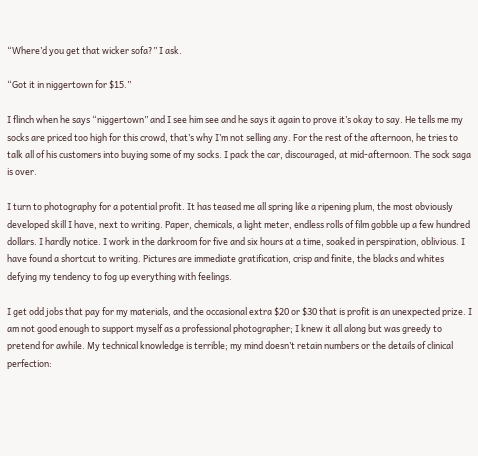“Where’d you get that wicker sofa?” I ask.

“Got it in niggertown for $15.”

I flinch when he says “niggertown” and I see him see and he says it again to prove it’s okay to say. He tells me my socks are priced too high for this crowd, that’s why I’m not selling any. For the rest of the afternoon, he tries to talk all of his customers into buying some of my socks. I pack the car, discouraged, at mid-afternoon. The sock saga is over.

I turn to photography for a potential profit. It has teased me all spring like a ripening plum, the most obviously developed skill I have, next to writing. Paper, chemicals, a light meter, endless rolls of film gobble up a few hundred dollars. I hardly notice. I work in the darkroom for five and six hours at a time, soaked in perspiration, oblivious. I have found a shortcut to writing. Pictures are immediate gratification, crisp and finite, the blacks and whites defying my tendency to fog up everything with feelings.

I get odd jobs that pay for my materials, and the occasional extra $20 or $30 that is profit is an unexpected prize. I am not good enough to support myself as a professional photographer; I knew it all along but was greedy to pretend for awhile. My technical knowledge is terrible; my mind doesn’t retain numbers or the details of clinical perfection: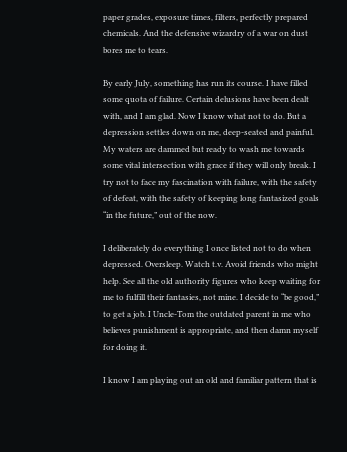paper grades, exposure times, filters, perfectly prepared chemicals. And the defensive wizardry of a war on dust bores me to tears.

By early July, something has run its course. I have filled some quota of failure. Certain delusions have been dealt with, and I am glad. Now I know what not to do. But a depression settles down on me, deep-seated and painful. My waters are dammed but ready to wash me towards some vital intersection with grace if they will only break. I try not to face my fascination with failure, with the safety of defeat, with the safety of keeping long fantasized goals “in the future,” out of the now.

I deliberately do everything I once listed not to do when depressed. Oversleep. Watch t.v. Avoid friends who might help. See all the old authority figures who keep waiting for me to fulfill their fantasies, not mine. I decide to “be good,” to get a job. I Uncle-Tom the outdated parent in me who believes punishment is appropriate, and then damn myself for doing it.

I know I am playing out an old and familiar pattern that is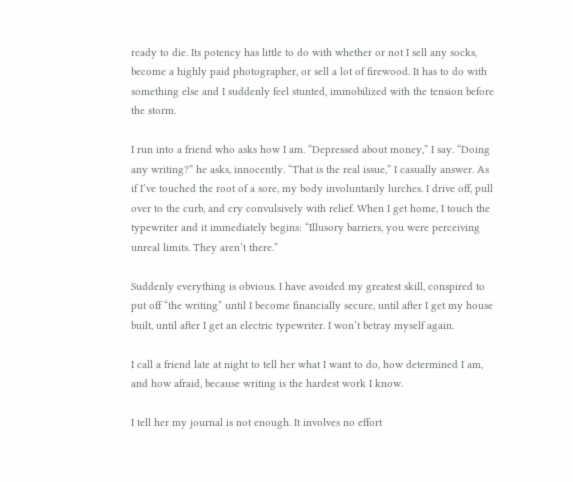ready to die. Its potency has little to do with whether or not I sell any socks, become a highly paid photographer, or sell a lot of firewood. It has to do with something else and I suddenly feel stunted, immobilized with the tension before the storm.

I run into a friend who asks how I am. “Depressed about money,” I say. “Doing any writing?” he asks, innocently. “That is the real issue,” I casually answer. As if I’ve touched the root of a sore, my body involuntarily lurches. I drive off, pull over to the curb, and cry convulsively with relief. When I get home, I touch the typewriter and it immediately begins: “Illusory barriers, you were perceiving unreal limits. They aren’t there.”

Suddenly everything is obvious. I have avoided my greatest skill, conspired to put off “the writing” until I become financially secure, until after I get my house built, until after I get an electric typewriter. I won’t betray myself again.

I call a friend late at night to tell her what I want to do, how determined I am, and how afraid, because writing is the hardest work I know.

I tell her my journal is not enough. It involves no effort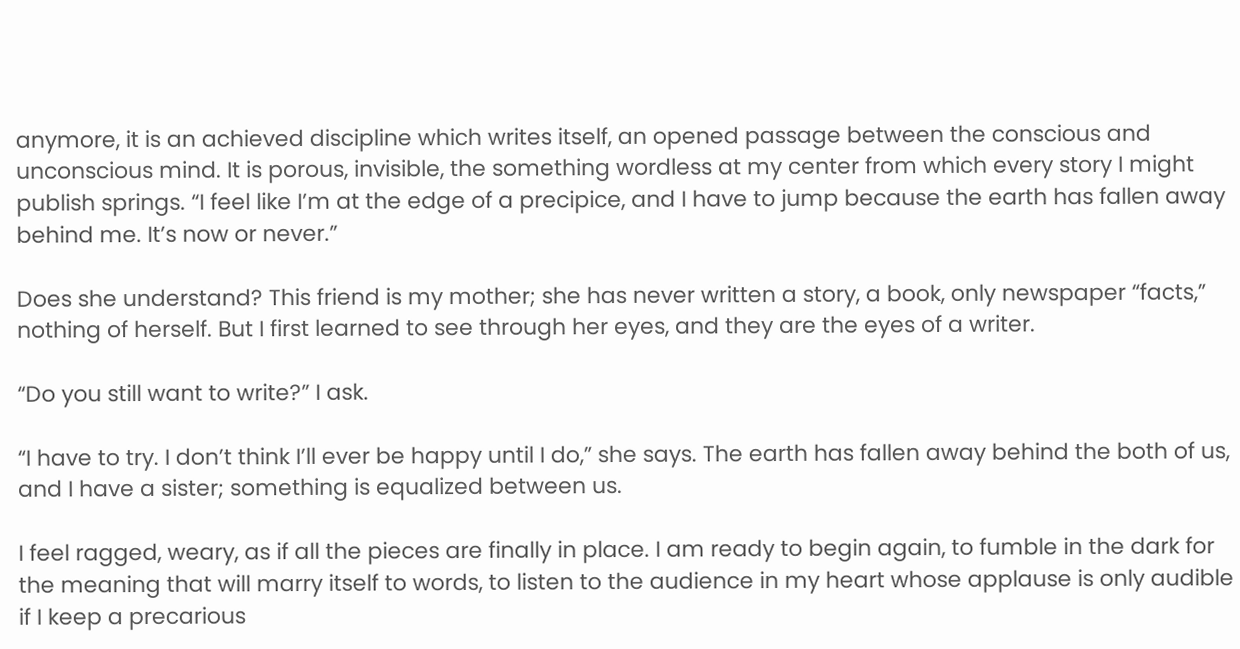anymore, it is an achieved discipline which writes itself, an opened passage between the conscious and unconscious mind. It is porous, invisible, the something wordless at my center from which every story I might publish springs. “I feel like I’m at the edge of a precipice, and I have to jump because the earth has fallen away behind me. It’s now or never.”

Does she understand? This friend is my mother; she has never written a story, a book, only newspaper “facts,” nothing of herself. But I first learned to see through her eyes, and they are the eyes of a writer.

“Do you still want to write?” I ask.

“I have to try. I don’t think I’ll ever be happy until I do,” she says. The earth has fallen away behind the both of us, and I have a sister; something is equalized between us.

I feel ragged, weary, as if all the pieces are finally in place. I am ready to begin again, to fumble in the dark for the meaning that will marry itself to words, to listen to the audience in my heart whose applause is only audible if I keep a precarious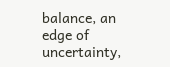balance, an edge of uncertainty,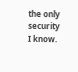the only security I know.